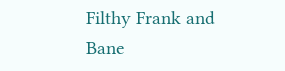Filthy Frank and Bane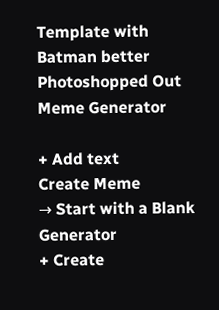Template with Batman better Photoshopped Out Meme Generator

+ Add text
Create Meme
→ Start with a Blank Generator
+ Create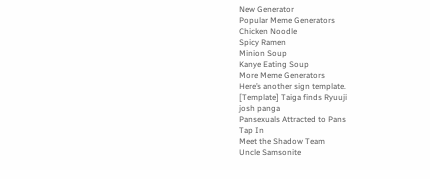New Generator
Popular Meme Generators
Chicken Noodle
Spicy Ramen
Minion Soup
Kanye Eating Soup
More Meme Generators
Here’s another sign template.
[Template] Taiga finds Ryuuji
josh panga
Pansexuals Attracted to Pans
Tap In
Meet the Shadow Team
Uncle Samsonite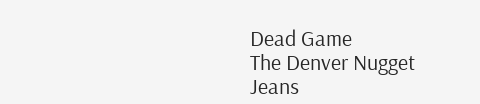Dead Game
The Denver Nugget Jeans